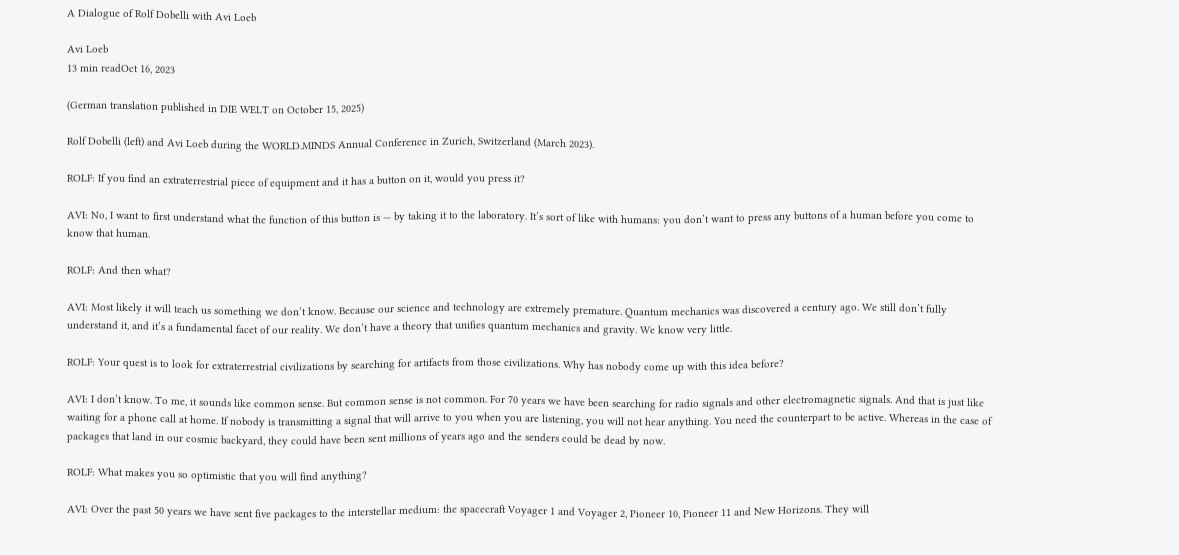A Dialogue of Rolf Dobelli with Avi Loeb

Avi Loeb
13 min readOct 16, 2023

(German translation published in DIE WELT on October 15, 2025)

Rolf Dobelli (left) and Avi Loeb during the WORLD.MINDS Annual Conference in Zurich, Switzerland (March 2023).

ROLF: If you find an extraterrestrial piece of equipment and it has a button on it, would you press it?

AVI: No, I want to first understand what the function of this button is — by taking it to the laboratory. It’s sort of like with humans: you don’t want to press any buttons of a human before you come to know that human.

ROLF: And then what?

AVI: Most likely it will teach us something we don’t know. Because our science and technology are extremely premature. Quantum mechanics was discovered a century ago. We still don’t fully understand it, and it’s a fundamental facet of our reality. We don’t have a theory that unifies quantum mechanics and gravity. We know very little.

ROLF: Your quest is to look for extraterrestrial civilizations by searching for artifacts from those civilizations. Why has nobody come up with this idea before?

AVI: I don’t know. To me, it sounds like common sense. But common sense is not common. For 70 years we have been searching for radio signals and other electromagnetic signals. And that is just like waiting for a phone call at home. If nobody is transmitting a signal that will arrive to you when you are listening, you will not hear anything. You need the counterpart to be active. Whereas in the case of packages that land in our cosmic backyard, they could have been sent millions of years ago and the senders could be dead by now.

ROLF: What makes you so optimistic that you will find anything?

AVI: Over the past 50 years we have sent five packages to the interstellar medium: the spacecraft Voyager 1 and Voyager 2, Pioneer 10, Pioneer 11 and New Horizons. They will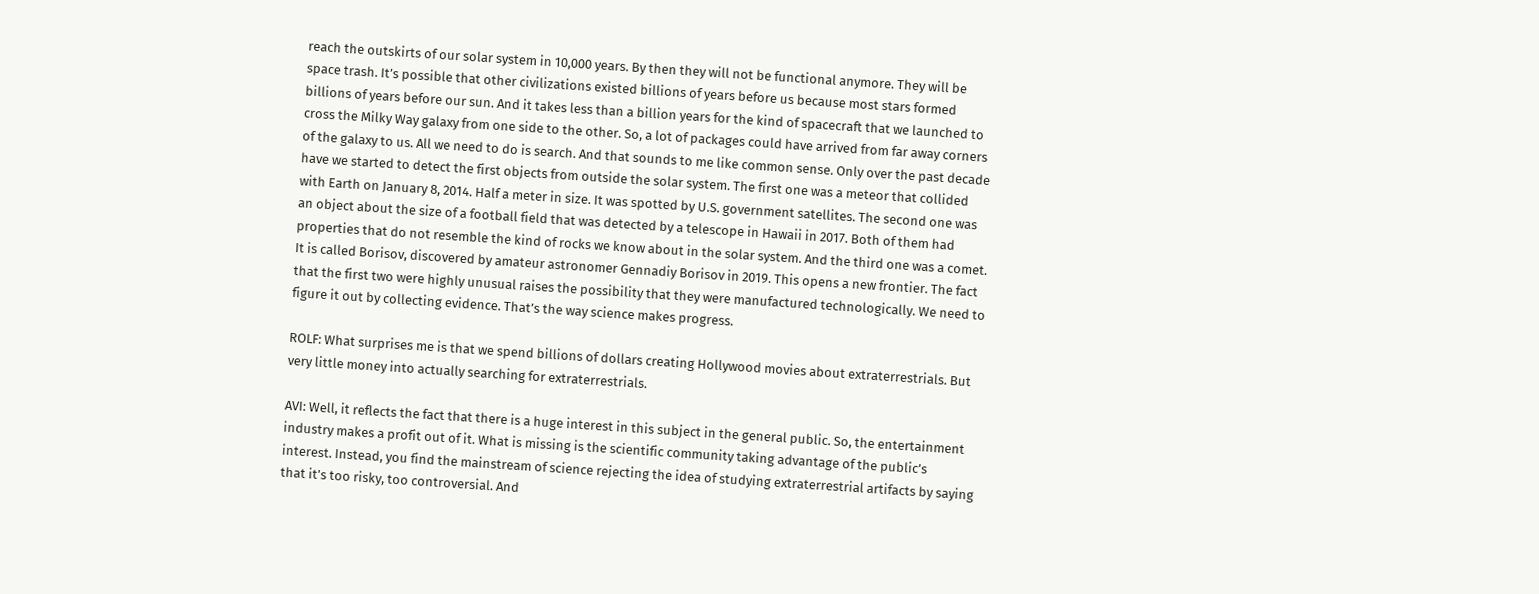reach the outskirts of our solar system in 10,000 years. By then they will not be functional anymore. They will be space trash. It’s possible that other civilizations existed billions of years before us because most stars formed billions of years before our sun. And it takes less than a billion years for the kind of spacecraft that we launched to cross the Milky Way galaxy from one side to the other. So, a lot of packages could have arrived from far away corners of the galaxy to us. All we need to do is search. And that sounds to me like common sense. Only over the past decade have we started to detect the first objects from outside the solar system. The first one was a meteor that collided with Earth on January 8, 2014. Half a meter in size. It was spotted by U.S. government satellites. The second one was an object about the size of a football field that was detected by a telescope in Hawaii in 2017. Both of them had properties that do not resemble the kind of rocks we know about in the solar system. And the third one was a comet. It is called Borisov, discovered by amateur astronomer Gennadiy Borisov in 2019. This opens a new frontier. The fact that the first two were highly unusual raises the possibility that they were manufactured technologically. We need to figure it out by collecting evidence. That’s the way science makes progress.

ROLF: What surprises me is that we spend billions of dollars creating Hollywood movies about extraterrestrials. But very little money into actually searching for extraterrestrials.

AVI: Well, it reflects the fact that there is a huge interest in this subject in the general public. So, the entertainment industry makes a profit out of it. What is missing is the scientific community taking advantage of the public’s interest. Instead, you find the mainstream of science rejecting the idea of studying extraterrestrial artifacts by saying that it’s too risky, too controversial. And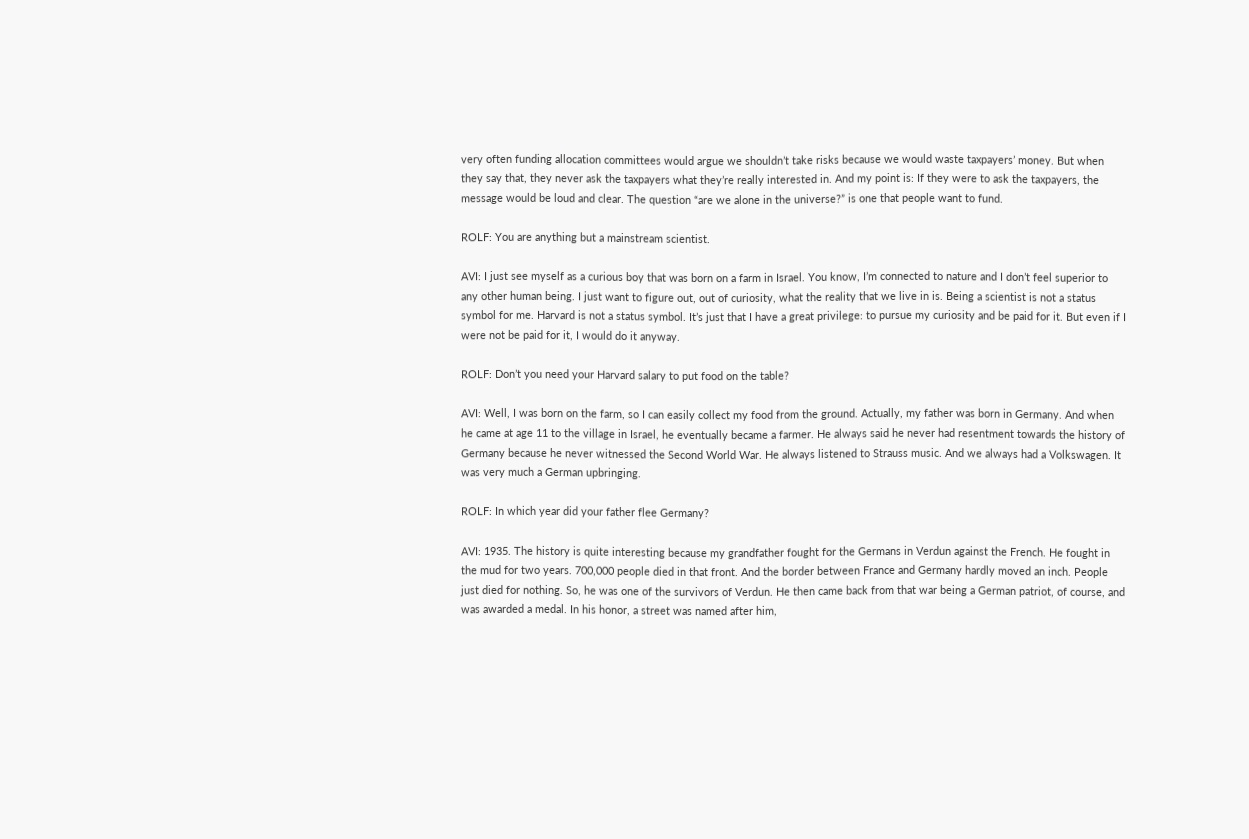very often funding allocation committees would argue we shouldn’t take risks because we would waste taxpayers’ money. But when they say that, they never ask the taxpayers what they’re really interested in. And my point is: If they were to ask the taxpayers, the message would be loud and clear. The question “are we alone in the universe?” is one that people want to fund.

ROLF: You are anything but a mainstream scientist.

AVI: I just see myself as a curious boy that was born on a farm in Israel. You know, I’m connected to nature and I don’t feel superior to any other human being. I just want to figure out, out of curiosity, what the reality that we live in is. Being a scientist is not a status symbol for me. Harvard is not a status symbol. It’s just that I have a great privilege: to pursue my curiosity and be paid for it. But even if I were not be paid for it, I would do it anyway.

ROLF: Don’t you need your Harvard salary to put food on the table?

AVI: Well, I was born on the farm, so I can easily collect my food from the ground. Actually, my father was born in Germany. And when he came at age 11 to the village in Israel, he eventually became a farmer. He always said he never had resentment towards the history of Germany because he never witnessed the Second World War. He always listened to Strauss music. And we always had a Volkswagen. It was very much a German upbringing.

ROLF: In which year did your father flee Germany?

AVI: 1935. The history is quite interesting because my grandfather fought for the Germans in Verdun against the French. He fought in the mud for two years. 700,000 people died in that front. And the border between France and Germany hardly moved an inch. People just died for nothing. So, he was one of the survivors of Verdun. He then came back from that war being a German patriot, of course, and was awarded a medal. In his honor, a street was named after him,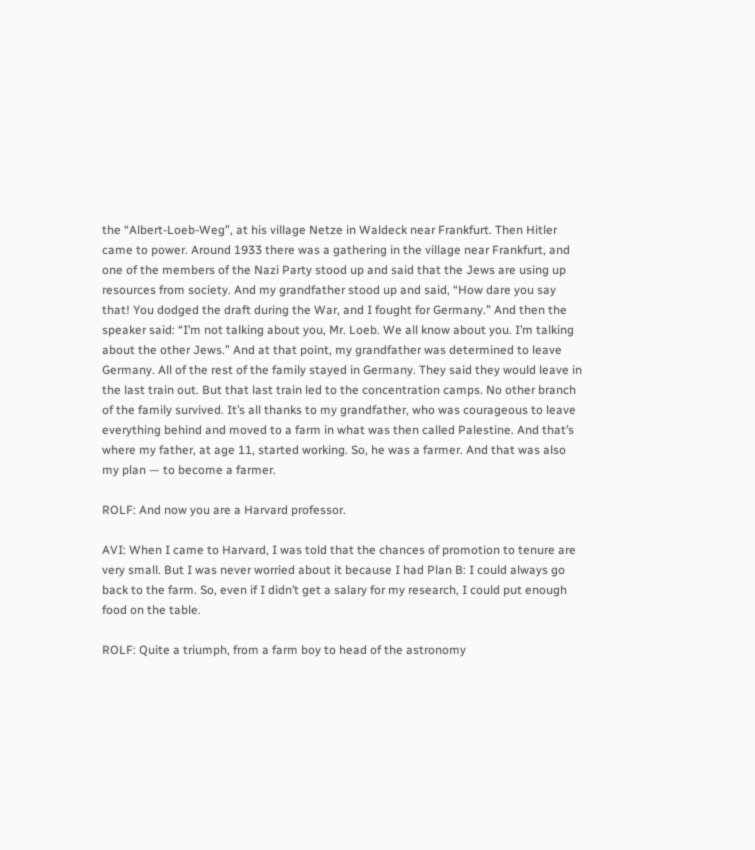the “Albert-Loeb-Weg”, at his village Netze in Waldeck near Frankfurt. Then Hitler came to power. Around 1933 there was a gathering in the village near Frankfurt, and one of the members of the Nazi Party stood up and said that the Jews are using up resources from society. And my grandfather stood up and said, “How dare you say that! You dodged the draft during the War, and I fought for Germany.” And then the speaker said: “I’m not talking about you, Mr. Loeb. We all know about you. I’m talking about the other Jews.” And at that point, my grandfather was determined to leave Germany. All of the rest of the family stayed in Germany. They said they would leave in the last train out. But that last train led to the concentration camps. No other branch of the family survived. It’s all thanks to my grandfather, who was courageous to leave everything behind and moved to a farm in what was then called Palestine. And that’s where my father, at age 11, started working. So, he was a farmer. And that was also my plan — to become a farmer.

ROLF: And now you are a Harvard professor.

AVI: When I came to Harvard, I was told that the chances of promotion to tenure are very small. But I was never worried about it because I had Plan B: I could always go back to the farm. So, even if I didn’t get a salary for my research, I could put enough food on the table.

ROLF: Quite a triumph, from a farm boy to head of the astronomy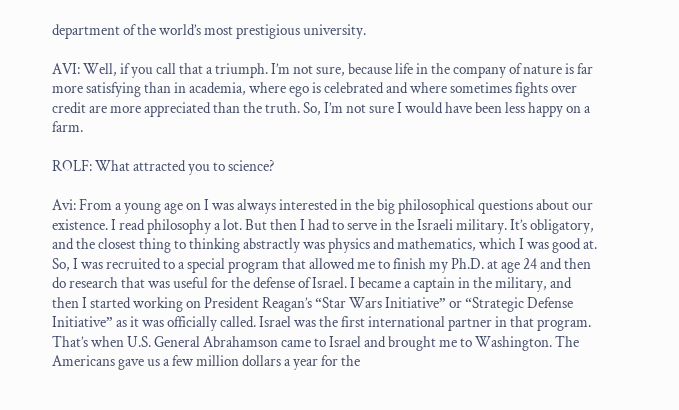department of the world’s most prestigious university.

AVI: Well, if you call that a triumph. I’m not sure, because life in the company of nature is far more satisfying than in academia, where ego is celebrated and where sometimes fights over credit are more appreciated than the truth. So, I’m not sure I would have been less happy on a farm.

ROLF: What attracted you to science?

Avi: From a young age on I was always interested in the big philosophical questions about our existence. I read philosophy a lot. But then I had to serve in the Israeli military. It’s obligatory, and the closest thing to thinking abstractly was physics and mathematics, which I was good at. So, I was recruited to a special program that allowed me to finish my Ph.D. at age 24 and then do research that was useful for the defense of Israel. I became a captain in the military, and then I started working on President Reagan’s “Star Wars Initiative” or “Strategic Defense Initiative” as it was officially called. Israel was the first international partner in that program. That’s when U.S. General Abrahamson came to Israel and brought me to Washington. The Americans gave us a few million dollars a year for the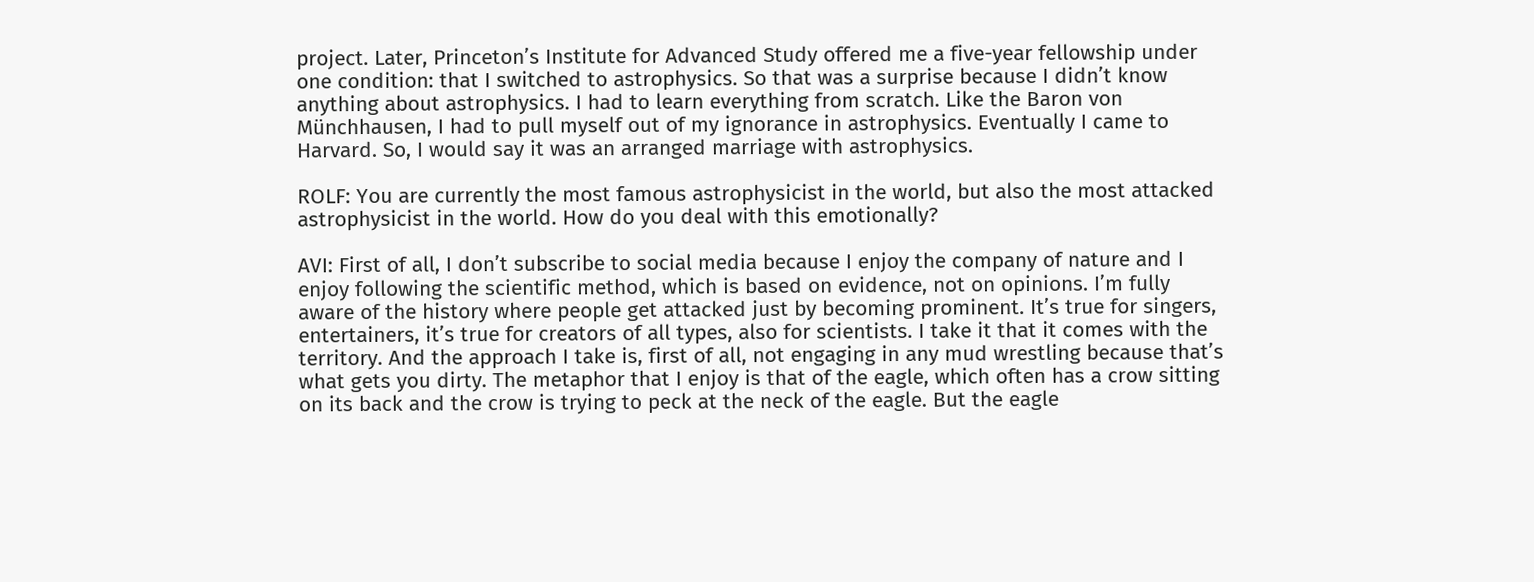project. Later, Princeton’s Institute for Advanced Study offered me a five-year fellowship under one condition: that I switched to astrophysics. So that was a surprise because I didn’t know anything about astrophysics. I had to learn everything from scratch. Like the Baron von Münchhausen, I had to pull myself out of my ignorance in astrophysics. Eventually I came to Harvard. So, I would say it was an arranged marriage with astrophysics.

ROLF: You are currently the most famous astrophysicist in the world, but also the most attacked astrophysicist in the world. How do you deal with this emotionally?

AVI: First of all, I don’t subscribe to social media because I enjoy the company of nature and I enjoy following the scientific method, which is based on evidence, not on opinions. I’m fully aware of the history where people get attacked just by becoming prominent. It’s true for singers, entertainers, it’s true for creators of all types, also for scientists. I take it that it comes with the territory. And the approach I take is, first of all, not engaging in any mud wrestling because that’s what gets you dirty. The metaphor that I enjoy is that of the eagle, which often has a crow sitting on its back and the crow is trying to peck at the neck of the eagle. But the eagle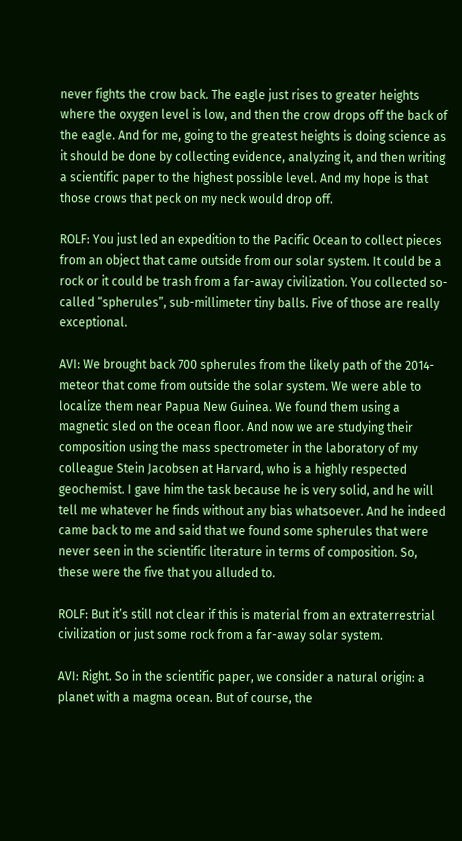never fights the crow back. The eagle just rises to greater heights where the oxygen level is low, and then the crow drops off the back of the eagle. And for me, going to the greatest heights is doing science as it should be done by collecting evidence, analyzing it, and then writing a scientific paper to the highest possible level. And my hope is that those crows that peck on my neck would drop off.

ROLF: You just led an expedition to the Pacific Ocean to collect pieces from an object that came outside from our solar system. It could be a rock or it could be trash from a far-away civilization. You collected so-called “spherules”, sub-millimeter tiny balls. Five of those are really exceptional.

AVI: We brought back 700 spherules from the likely path of the 2014-meteor that come from outside the solar system. We were able to localize them near Papua New Guinea. We found them using a magnetic sled on the ocean floor. And now we are studying their composition using the mass spectrometer in the laboratory of my colleague Stein Jacobsen at Harvard, who is a highly respected geochemist. I gave him the task because he is very solid, and he will tell me whatever he finds without any bias whatsoever. And he indeed came back to me and said that we found some spherules that were never seen in the scientific literature in terms of composition. So, these were the five that you alluded to.

ROLF: But it’s still not clear if this is material from an extraterrestrial civilization or just some rock from a far-away solar system.

AVI: Right. So in the scientific paper, we consider a natural origin: a planet with a magma ocean. But of course, the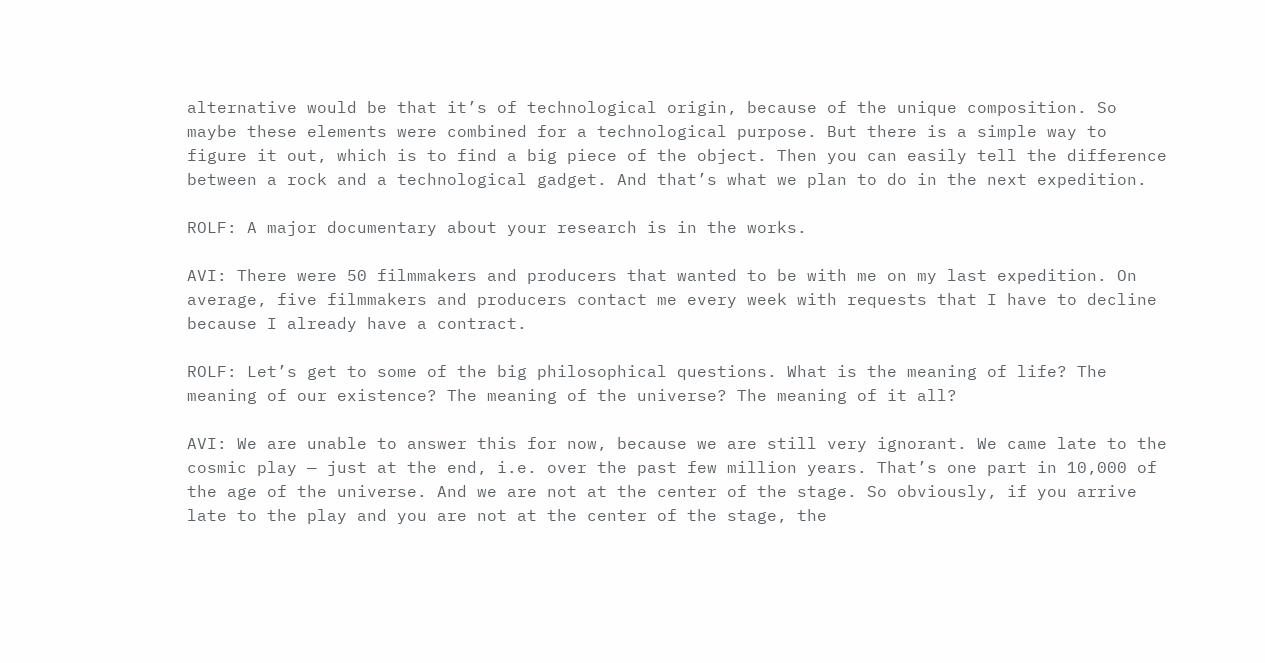alternative would be that it’s of technological origin, because of the unique composition. So maybe these elements were combined for a technological purpose. But there is a simple way to figure it out, which is to find a big piece of the object. Then you can easily tell the difference between a rock and a technological gadget. And that’s what we plan to do in the next expedition.

ROLF: A major documentary about your research is in the works.

AVI: There were 50 filmmakers and producers that wanted to be with me on my last expedition. On average, five filmmakers and producers contact me every week with requests that I have to decline because I already have a contract.

ROLF: Let’s get to some of the big philosophical questions. What is the meaning of life? The meaning of our existence? The meaning of the universe? The meaning of it all?

AVI: We are unable to answer this for now, because we are still very ignorant. We came late to the cosmic play — just at the end, i.e. over the past few million years. That’s one part in 10,000 of the age of the universe. And we are not at the center of the stage. So obviously, if you arrive late to the play and you are not at the center of the stage, the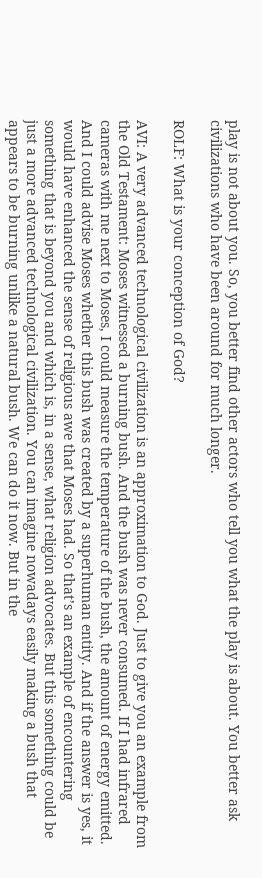play is not about you. So, you better find other actors who tell you what the play is about. You better ask civilizations who have been around for much longer.

ROLF: What is your conception of God?

AVI: A very advanced technological civilization is an approximation to God. Just to give you an example from the Old Testament: Moses witnessed a burning bush. And the bush was never consumed. If I had infrared cameras with me next to Moses, I could measure the temperature of the bush, the amount of energy emitted. And I could advise Moses whether this bush was created by a superhuman entity. And if the answer is yes, it would have enhanced the sense of religious awe that Moses had. So that’s an example of encountering something that is beyond you and which is, in a sense, what religion advocates. But this something could be just a more advanced technological civilization. You can imagine nowadays easily making a bush that appears to be burning unlike a natural bush. We can do it now. But in the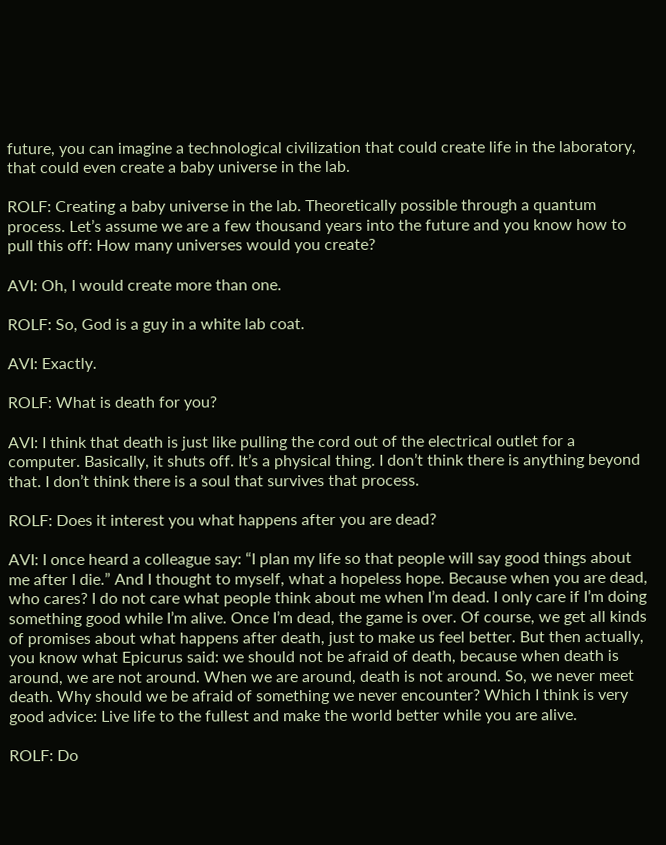future, you can imagine a technological civilization that could create life in the laboratory, that could even create a baby universe in the lab.

ROLF: Creating a baby universe in the lab. Theoretically possible through a quantum process. Let’s assume we are a few thousand years into the future and you know how to pull this off: How many universes would you create?

AVI: Oh, I would create more than one.

ROLF: So, God is a guy in a white lab coat.

AVI: Exactly.

ROLF: What is death for you?

AVI: I think that death is just like pulling the cord out of the electrical outlet for a computer. Basically, it shuts off. It’s a physical thing. I don’t think there is anything beyond that. I don’t think there is a soul that survives that process.

ROLF: Does it interest you what happens after you are dead?

AVI: I once heard a colleague say: “I plan my life so that people will say good things about me after I die.” And I thought to myself, what a hopeless hope. Because when you are dead, who cares? I do not care what people think about me when I’m dead. I only care if I’m doing something good while I’m alive. Once I’m dead, the game is over. Of course, we get all kinds of promises about what happens after death, just to make us feel better. But then actually, you know what Epicurus said: we should not be afraid of death, because when death is around, we are not around. When we are around, death is not around. So, we never meet death. Why should we be afraid of something we never encounter? Which I think is very good advice: Live life to the fullest and make the world better while you are alive.

ROLF: Do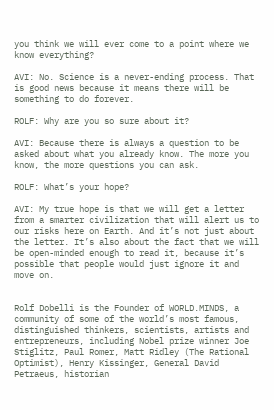you think we will ever come to a point where we know everything?

AVI: No. Science is a never-ending process. That is good news because it means there will be something to do forever.

ROLF: Why are you so sure about it?

AVI: Because there is always a question to be asked about what you already know. The more you know, the more questions you can ask.

ROLF: What’s your hope?

AVI: My true hope is that we will get a letter from a smarter civilization that will alert us to our risks here on Earth. And it’s not just about the letter. It’s also about the fact that we will be open-minded enough to read it, because it’s possible that people would just ignore it and move on.


Rolf Dobelli is the Founder of WORLD.MINDS, a community of some of the world’s most famous, distinguished thinkers, scientists, artists and entrepreneurs, including Nobel prize winner Joe Stiglitz, Paul Romer, Matt Ridley (The Rational Optimist), Henry Kissinger, General David Petraeus, historian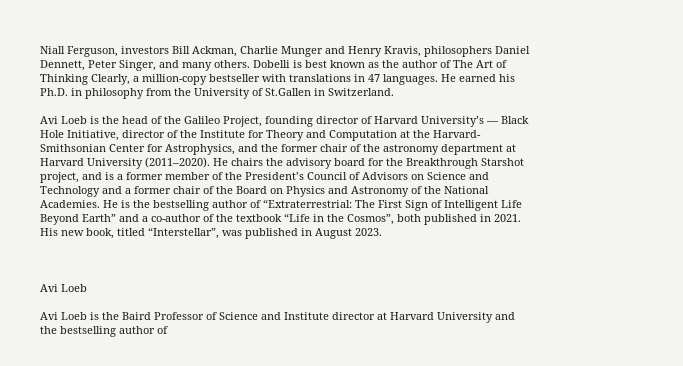Niall Ferguson, investors Bill Ackman, Charlie Munger and Henry Kravis, philosophers Daniel Dennett, Peter Singer, and many others. Dobelli is best known as the author of The Art of Thinking Clearly, a million-copy bestseller with translations in 47 languages. He earned his Ph.D. in philosophy from the University of St.Gallen in Switzerland.

Avi Loeb is the head of the Galileo Project, founding director of Harvard University’s — Black Hole Initiative, director of the Institute for Theory and Computation at the Harvard-Smithsonian Center for Astrophysics, and the former chair of the astronomy department at Harvard University (2011–2020). He chairs the advisory board for the Breakthrough Starshot project, and is a former member of the President’s Council of Advisors on Science and Technology and a former chair of the Board on Physics and Astronomy of the National Academies. He is the bestselling author of “Extraterrestrial: The First Sign of Intelligent Life Beyond Earth” and a co-author of the textbook “Life in the Cosmos”, both published in 2021. His new book, titled “Interstellar”, was published in August 2023.



Avi Loeb

Avi Loeb is the Baird Professor of Science and Institute director at Harvard University and the bestselling author of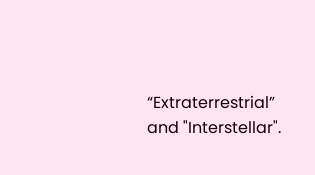“Extraterrestrial” and "Interstellar".